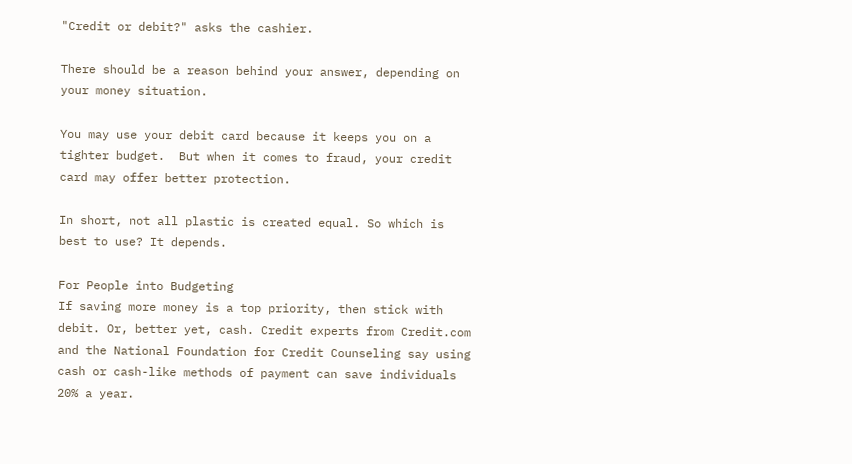"Credit or debit?" asks the cashier.

There should be a reason behind your answer, depending on your money situation.

You may use your debit card because it keeps you on a tighter budget.  But when it comes to fraud, your credit card may offer better protection.

In short, not all plastic is created equal. So which is best to use? It depends.

For People into Budgeting
If saving more money is a top priority, then stick with debit. Or, better yet, cash. Credit experts from Credit.com and the National Foundation for Credit Counseling say using cash or cash-like methods of payment can save individuals 20% a year.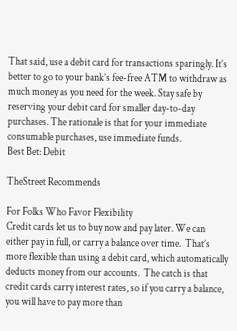That said, use a debit card for transactions sparingly. It’s better to go to your bank’s fee-free ATM to withdraw as much money as you need for the week. Stay safe by reserving your debit card for smaller day-to-day purchases. The rationale is that for your immediate consumable purchases, use immediate funds.
Best Bet: Debit

TheStreet Recommends

For Folks Who Favor Flexibility
Credit cards let us to buy now and pay later. We can either pay in full, or carry a balance over time.  That’s more flexible than using a debit card, which automatically deducts money from our accounts.  The catch is that credit cards carry interest rates, so if you carry a balance, you will have to pay more than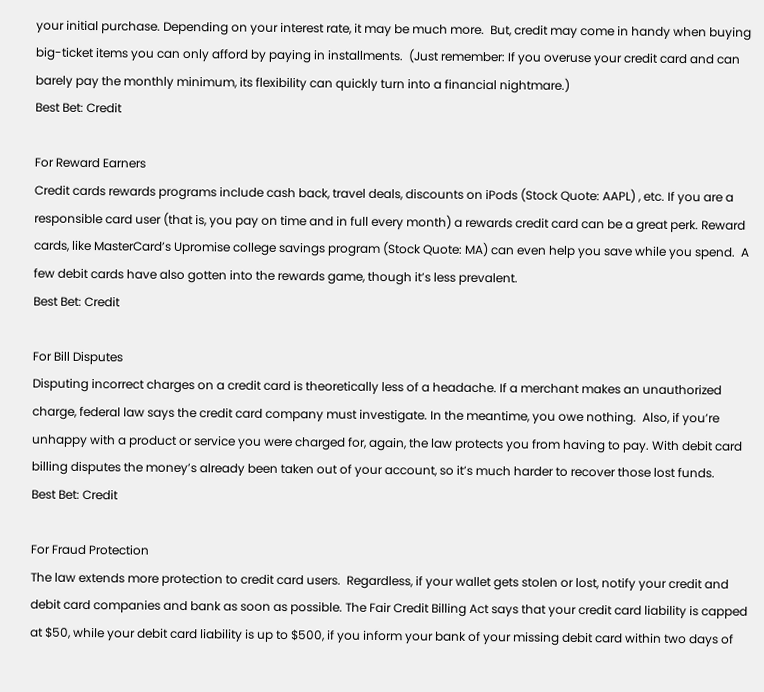your initial purchase. Depending on your interest rate, it may be much more.  But, credit may come in handy when buying big-ticket items you can only afford by paying in installments.  (Just remember: If you overuse your credit card and can barely pay the monthly minimum, its flexibility can quickly turn into a financial nightmare.)
Best Bet: Credit

For Reward Earners
Credit cards rewards programs include cash back, travel deals, discounts on iPods (Stock Quote: AAPL) , etc. If you are a responsible card user (that is, you pay on time and in full every month) a rewards credit card can be a great perk. Reward cards, like MasterCard’s Upromise college savings program (Stock Quote: MA) can even help you save while you spend.  A few debit cards have also gotten into the rewards game, though it’s less prevalent.
Best Bet: Credit

For Bill Disputes
Disputing incorrect charges on a credit card is theoretically less of a headache. If a merchant makes an unauthorized charge, federal law says the credit card company must investigate. In the meantime, you owe nothing.  Also, if you’re unhappy with a product or service you were charged for, again, the law protects you from having to pay. With debit card billing disputes the money’s already been taken out of your account, so it’s much harder to recover those lost funds.
Best Bet: Credit

For Fraud Protection
The law extends more protection to credit card users.  Regardless, if your wallet gets stolen or lost, notify your credit and debit card companies and bank as soon as possible. The Fair Credit Billing Act says that your credit card liability is capped at $50, while your debit card liability is up to $500, if you inform your bank of your missing debit card within two days of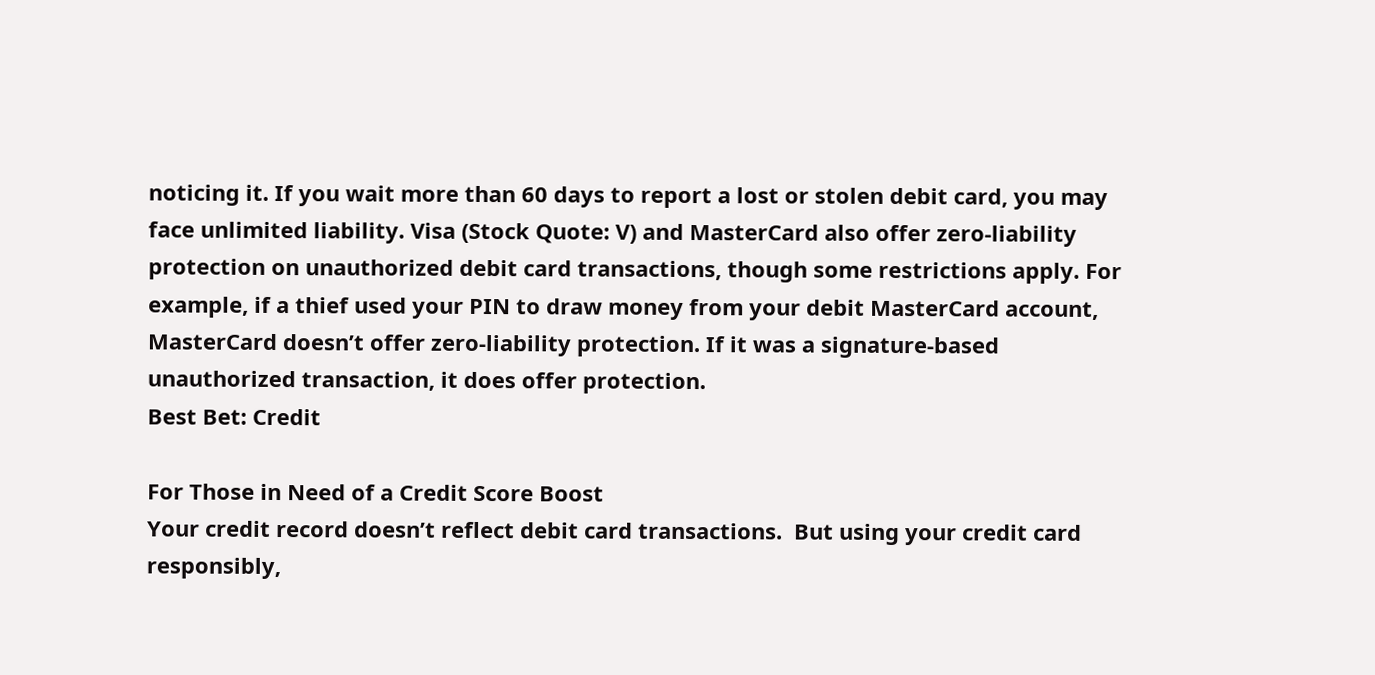noticing it. If you wait more than 60 days to report a lost or stolen debit card, you may face unlimited liability. Visa (Stock Quote: V) and MasterCard also offer zero-liability protection on unauthorized debit card transactions, though some restrictions apply. For example, if a thief used your PIN to draw money from your debit MasterCard account, MasterCard doesn’t offer zero-liability protection. If it was a signature-based unauthorized transaction, it does offer protection.
Best Bet: Credit

For Those in Need of a Credit Score Boost
Your credit record doesn’t reflect debit card transactions.  But using your credit card responsibly,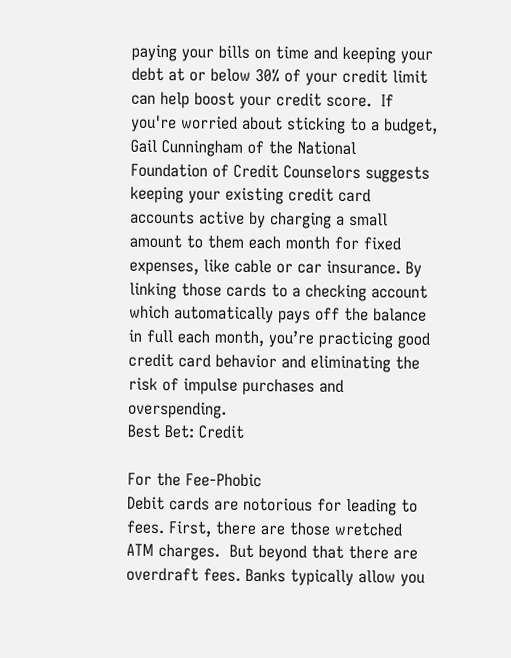paying your bills on time and keeping your debt at or below 30% of your credit limit can help boost your credit score.  If you're worried about sticking to a budget, Gail Cunningham of the National Foundation of Credit Counselors suggests keeping your existing credit card accounts active by charging a small amount to them each month for fixed expenses, like cable or car insurance. By linking those cards to a checking account which automatically pays off the balance in full each month, you’re practicing good credit card behavior and eliminating the risk of impulse purchases and overspending.
Best Bet: Credit

For the Fee-Phobic
Debit cards are notorious for leading to fees. First, there are those wretched ATM charges.  But beyond that there are overdraft fees. Banks typically allow you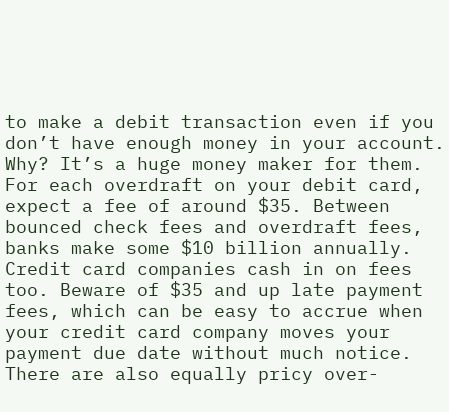to make a debit transaction even if you don’t have enough money in your account. Why? It’s a huge money maker for them.  For each overdraft on your debit card, expect a fee of around $35. Between bounced check fees and overdraft fees, banks make some $10 billion annually. Credit card companies cash in on fees too. Beware of $35 and up late payment fees, which can be easy to accrue when your credit card company moves your payment due date without much notice. There are also equally pricy over-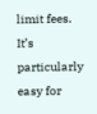limit fees. It’s particularly easy for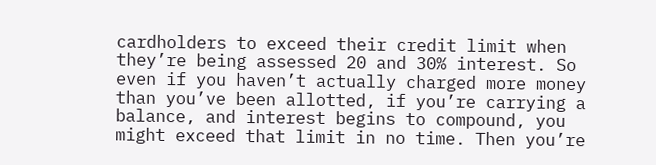cardholders to exceed their credit limit when they’re being assessed 20 and 30% interest. So even if you haven’t actually charged more money than you’ve been allotted, if you’re carrying a balance, and interest begins to compound, you might exceed that limit in no time. Then you’re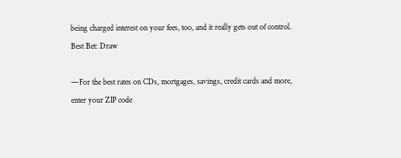being charged interest on your fees, too, and it really gets out of control.
Best Bet: Draw

—For the best rates on CDs, mortgages, savings, credit cards and more, enter your ZIP code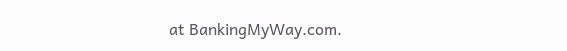at BankingMyWay.com.